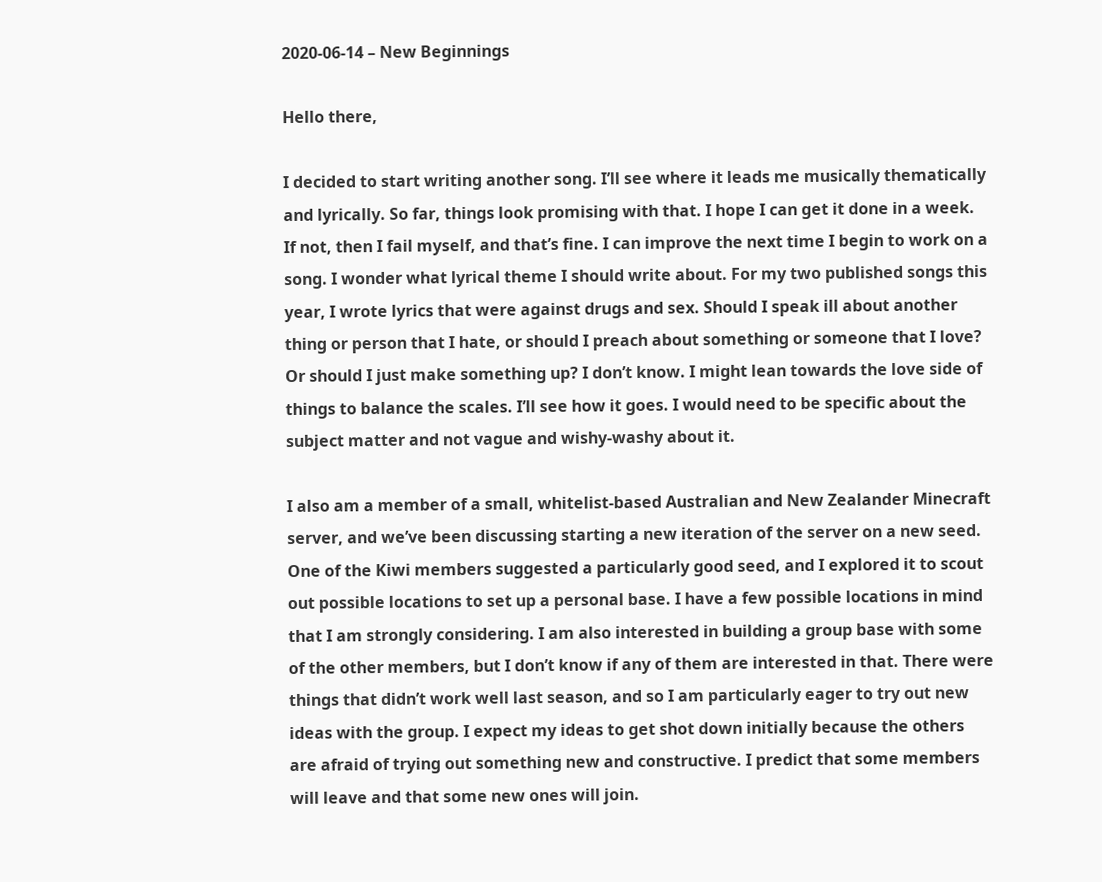2020-06-14 – New Beginnings

Hello there,

I decided to start writing another song. I’ll see where it leads me musically thematically and lyrically. So far, things look promising with that. I hope I can get it done in a week. If not, then I fail myself, and that’s fine. I can improve the next time I begin to work on a song. I wonder what lyrical theme I should write about. For my two published songs this year, I wrote lyrics that were against drugs and sex. Should I speak ill about another thing or person that I hate, or should I preach about something or someone that I love? Or should I just make something up? I don’t know. I might lean towards the love side of things to balance the scales. I’ll see how it goes. I would need to be specific about the subject matter and not vague and wishy-washy about it.

I also am a member of a small, whitelist-based Australian and New Zealander Minecraft server, and we’ve been discussing starting a new iteration of the server on a new seed. One of the Kiwi members suggested a particularly good seed, and I explored it to scout out possible locations to set up a personal base. I have a few possible locations in mind that I am strongly considering. I am also interested in building a group base with some of the other members, but I don’t know if any of them are interested in that. There were things that didn’t work well last season, and so I am particularly eager to try out new ideas with the group. I expect my ideas to get shot down initially because the others are afraid of trying out something new and constructive. I predict that some members will leave and that some new ones will join.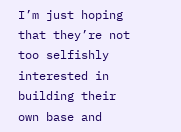I’m just hoping that they’re not too selfishly interested in building their own base and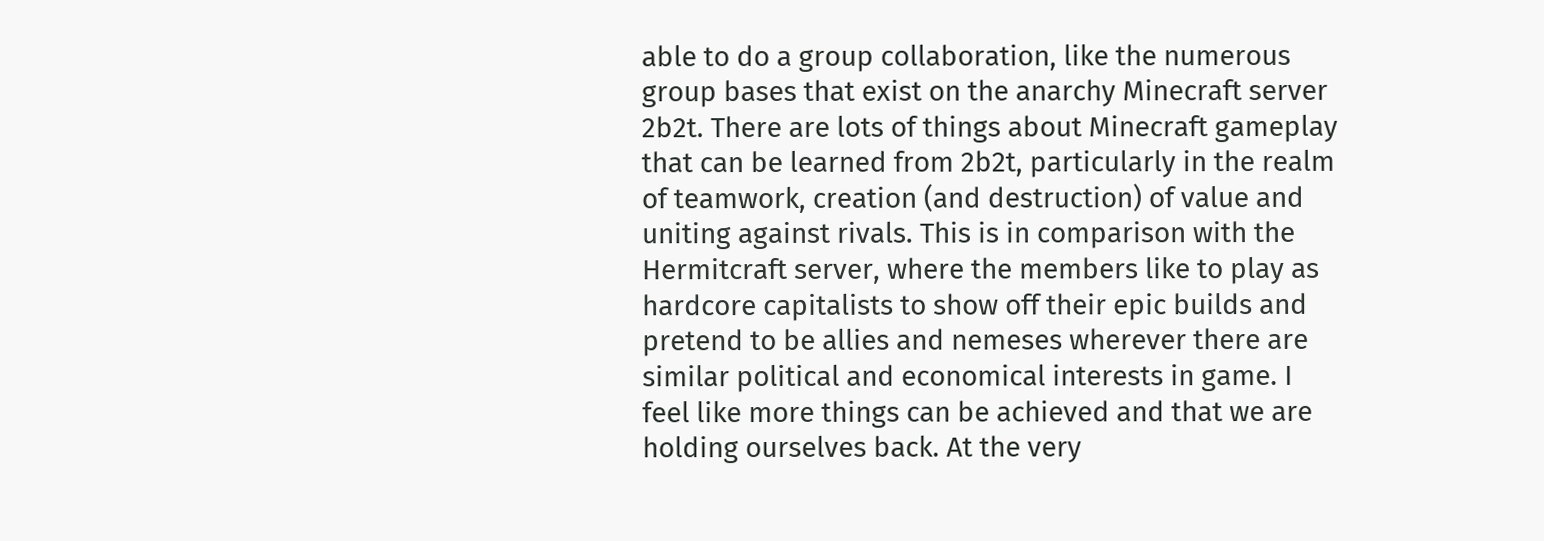able to do a group collaboration, like the numerous group bases that exist on the anarchy Minecraft server 2b2t. There are lots of things about Minecraft gameplay that can be learned from 2b2t, particularly in the realm of teamwork, creation (and destruction) of value and uniting against rivals. This is in comparison with the Hermitcraft server, where the members like to play as hardcore capitalists to show off their epic builds and pretend to be allies and nemeses wherever there are similar political and economical interests in game. I feel like more things can be achieved and that we are holding ourselves back. At the very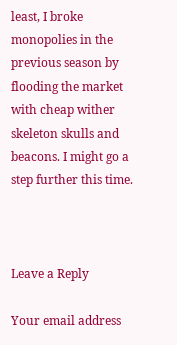least, I broke monopolies in the previous season by flooding the market with cheap wither skeleton skulls and beacons. I might go a step further this time.



Leave a Reply

Your email address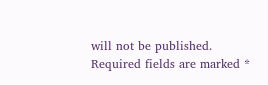will not be published. Required fields are marked *